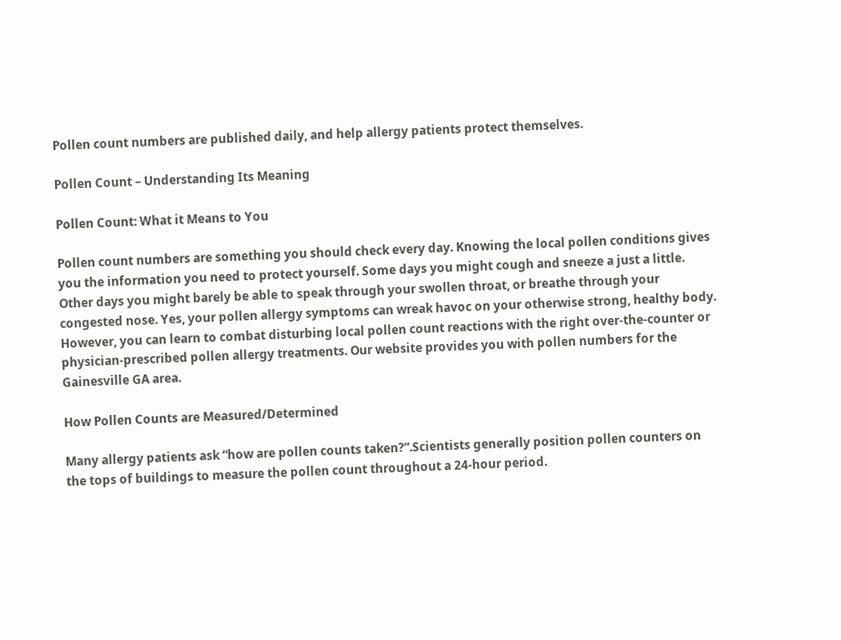Pollen count numbers are published daily, and help allergy patients protect themselves.

Pollen Count – Understanding Its Meaning

Pollen Count: What it Means to You

Pollen count numbers are something you should check every day. Knowing the local pollen conditions gives you the information you need to protect yourself. Some days you might cough and sneeze a just a little. Other days you might barely be able to speak through your swollen throat, or breathe through your congested nose. Yes, your pollen allergy symptoms can wreak havoc on your otherwise strong, healthy body. However, you can learn to combat disturbing local pollen count reactions with the right over-the-counter or physician-prescribed pollen allergy treatments. Our website provides you with pollen numbers for the Gainesville GA area.

How Pollen Counts are Measured/Determined

Many allergy patients ask “how are pollen counts taken?”.Scientists generally position pollen counters on the tops of buildings to measure the pollen count throughout a 24-hour period.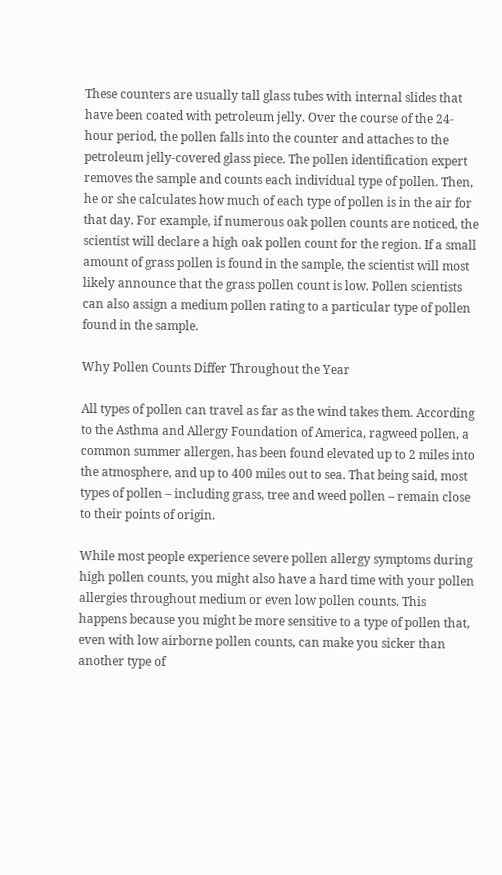These counters are usually tall glass tubes with internal slides that have been coated with petroleum jelly. Over the course of the 24-hour period, the pollen falls into the counter and attaches to the petroleum jelly-covered glass piece. The pollen identification expert removes the sample and counts each individual type of pollen. Then, he or she calculates how much of each type of pollen is in the air for that day. For example, if numerous oak pollen counts are noticed, the scientist will declare a high oak pollen count for the region. If a small amount of grass pollen is found in the sample, the scientist will most likely announce that the grass pollen count is low. Pollen scientists can also assign a medium pollen rating to a particular type of pollen found in the sample.

Why Pollen Counts Differ Throughout the Year

All types of pollen can travel as far as the wind takes them. According to the Asthma and Allergy Foundation of America, ragweed pollen, a common summer allergen, has been found elevated up to 2 miles into the atmosphere, and up to 400 miles out to sea. That being said, most types of pollen – including grass, tree and weed pollen – remain close to their points of origin.

While most people experience severe pollen allergy symptoms during high pollen counts, you might also have a hard time with your pollen allergies throughout medium or even low pollen counts. This happens because you might be more sensitive to a type of pollen that, even with low airborne pollen counts, can make you sicker than another type of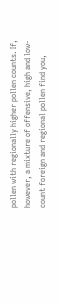pollen with regionally higher pollen counts. If, however, a mixture of offensive, high and low-count foreign and regional pollen find you,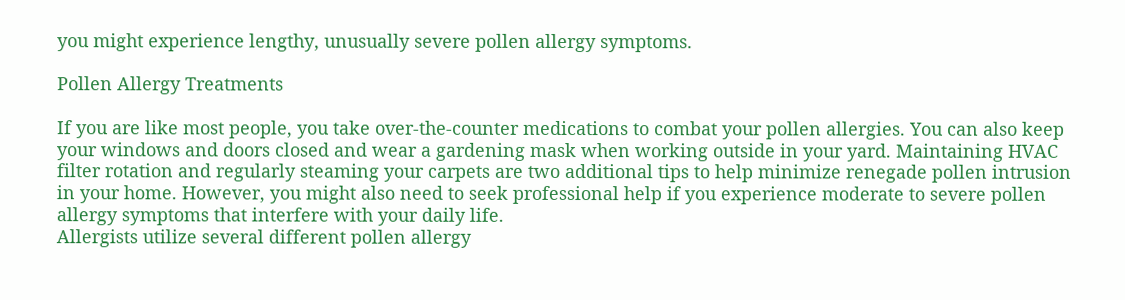you might experience lengthy, unusually severe pollen allergy symptoms.

Pollen Allergy Treatments

If you are like most people, you take over-the-counter medications to combat your pollen allergies. You can also keep your windows and doors closed and wear a gardening mask when working outside in your yard. Maintaining HVAC filter rotation and regularly steaming your carpets are two additional tips to help minimize renegade pollen intrusion in your home. However, you might also need to seek professional help if you experience moderate to severe pollen allergy symptoms that interfere with your daily life.
Allergists utilize several different pollen allergy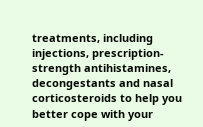treatments, including injections, prescription-strength antihistamines, decongestants and nasal corticosteroids to help you better cope with your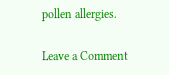pollen allergies.

Leave a Comment